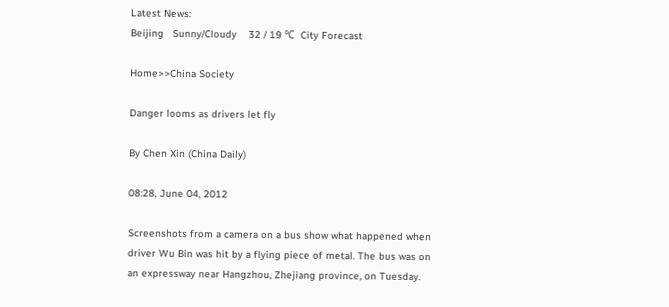Latest News:
Beijing   Sunny/Cloudy    32 / 19 ℃  City Forecast

Home>>China Society

Danger looms as drivers let fly

By Chen Xin (China Daily)

08:28, June 04, 2012

Screenshots from a camera on a bus show what happened when driver Wu Bin was hit by a flying piece of metal. The bus was on an expressway near Hangzhou, Zhejiang province, on Tuesday.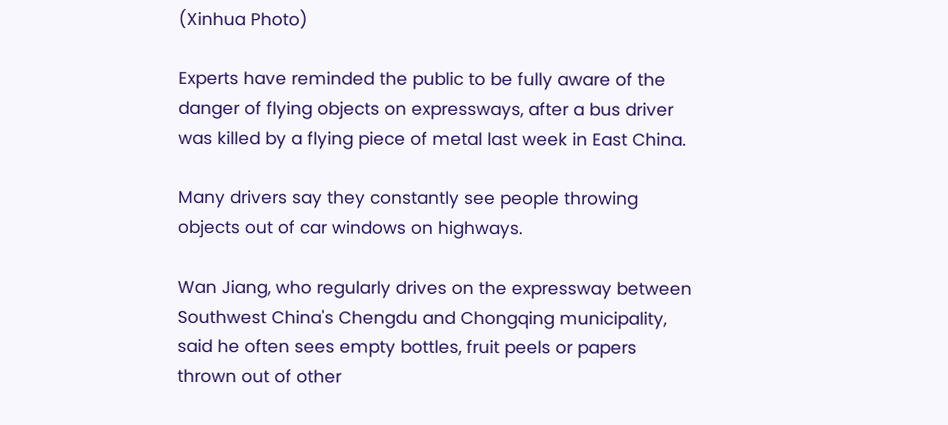(Xinhua Photo)

Experts have reminded the public to be fully aware of the danger of flying objects on expressways, after a bus driver was killed by a flying piece of metal last week in East China.

Many drivers say they constantly see people throwing objects out of car windows on highways.

Wan Jiang, who regularly drives on the expressway between Southwest China's Chengdu and Chongqing municipality, said he often sees empty bottles, fruit peels or papers thrown out of other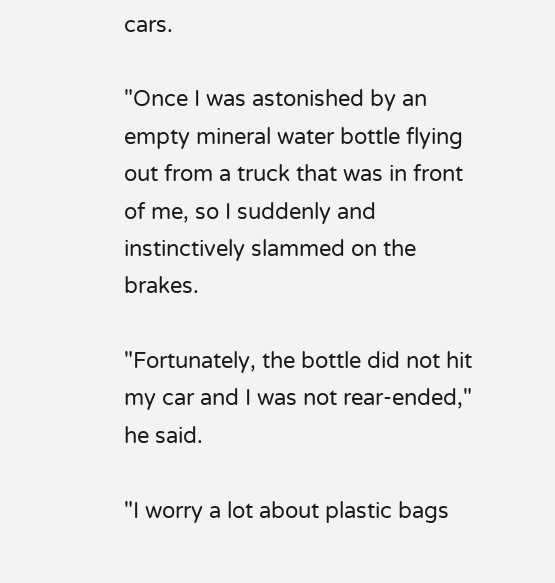cars.

"Once I was astonished by an empty mineral water bottle flying out from a truck that was in front of me, so I suddenly and instinctively slammed on the brakes.

"Fortunately, the bottle did not hit my car and I was not rear-ended," he said.

"I worry a lot about plastic bags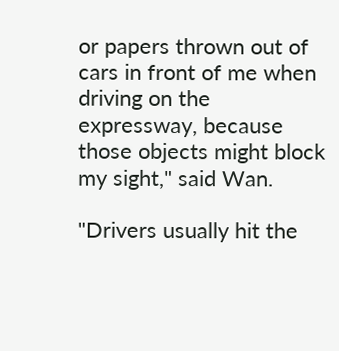or papers thrown out of cars in front of me when driving on the expressway, because those objects might block my sight," said Wan.

"Drivers usually hit the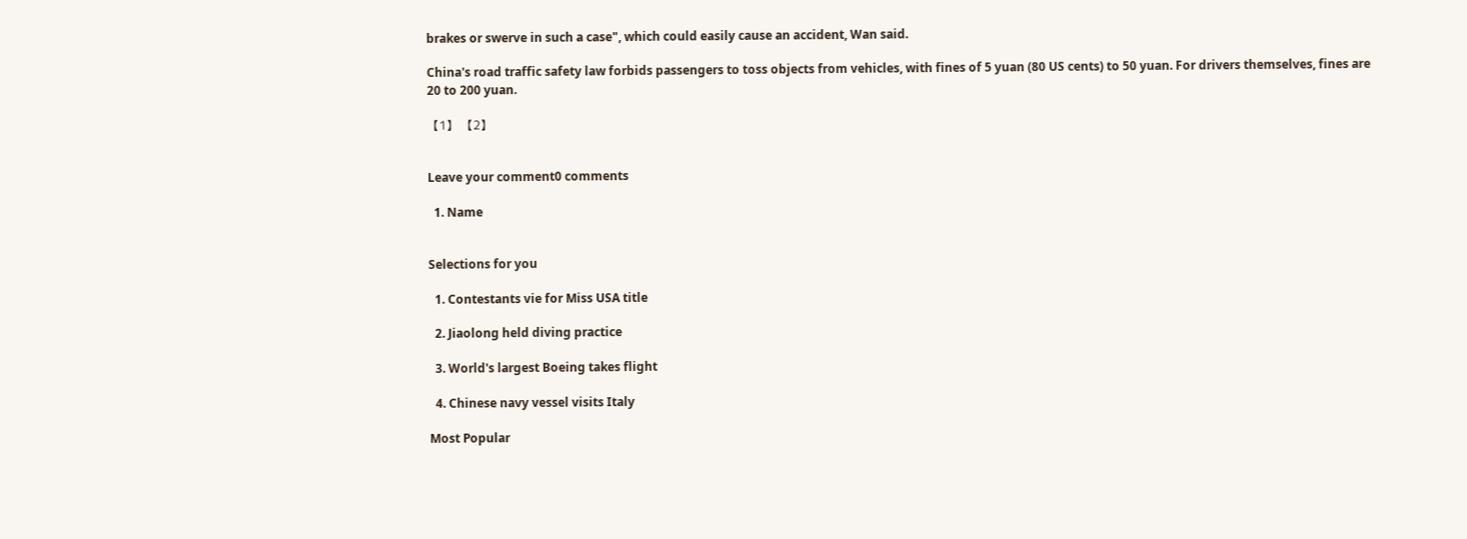brakes or swerve in such a case", which could easily cause an accident, Wan said.

China's road traffic safety law forbids passengers to toss objects from vehicles, with fines of 5 yuan (80 US cents) to 50 yuan. For drivers themselves, fines are 20 to 200 yuan.

【1】 【2】


Leave your comment0 comments

  1. Name


Selections for you

  1. Contestants vie for Miss USA title

  2. Jiaolong held diving practice

  3. World's largest Boeing takes flight

  4. Chinese navy vessel visits Italy

Most Popular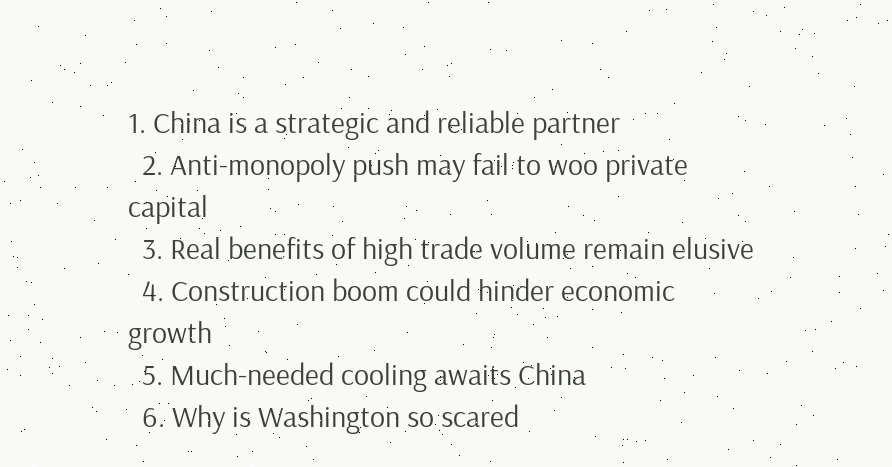1. China is a strategic and reliable partner
  2. Anti-monopoly push may fail to woo private capital
  3. Real benefits of high trade volume remain elusive
  4. Construction boom could hinder economic growth
  5. Much-needed cooling awaits China
  6. Why is Washington so scared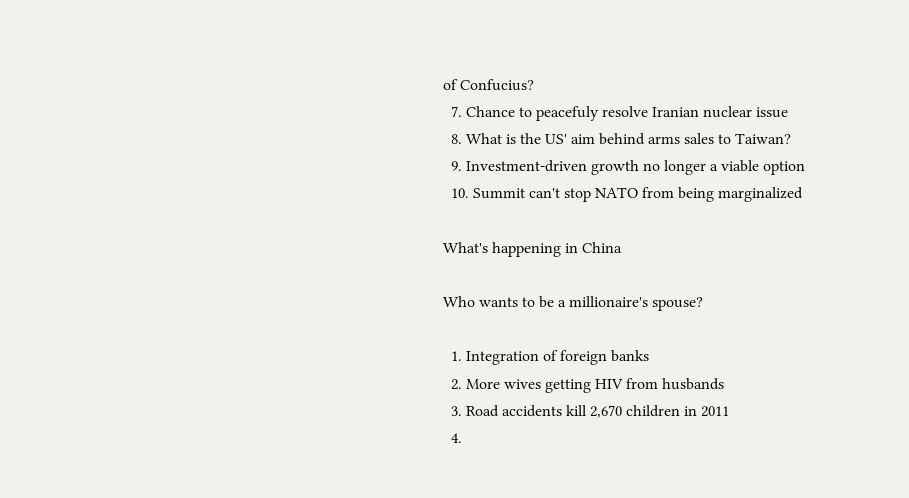of Confucius?
  7. Chance to peacefuly resolve Iranian nuclear issue
  8. What is the US' aim behind arms sales to Taiwan?
  9. Investment-driven growth no longer a viable option
  10. Summit can't stop NATO from being marginalized

What's happening in China

Who wants to be a millionaire's spouse?

  1. Integration of foreign banks
  2. More wives getting HIV from husbands
  3. Road accidents kill 2,670 children in 2011
  4.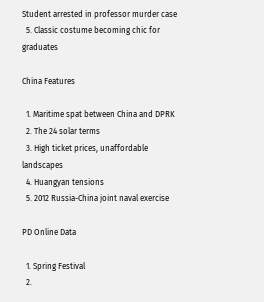Student arrested in professor murder case
  5. Classic costume becoming chic for graduates

China Features

  1. Maritime spat between China and DPRK
  2. The 24 solar terms
  3. High ticket prices, unaffordable landscapes
  4. Huangyan tensions
  5. 2012 Russia-China joint naval exercise

PD Online Data

  1. Spring Festival
  2.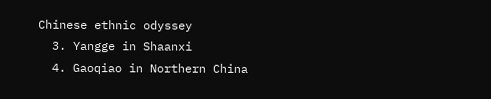Chinese ethnic odyssey
  3. Yangge in Shaanxi
  4. Gaoqiao in Northern China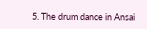5. The drum dance in Ansai